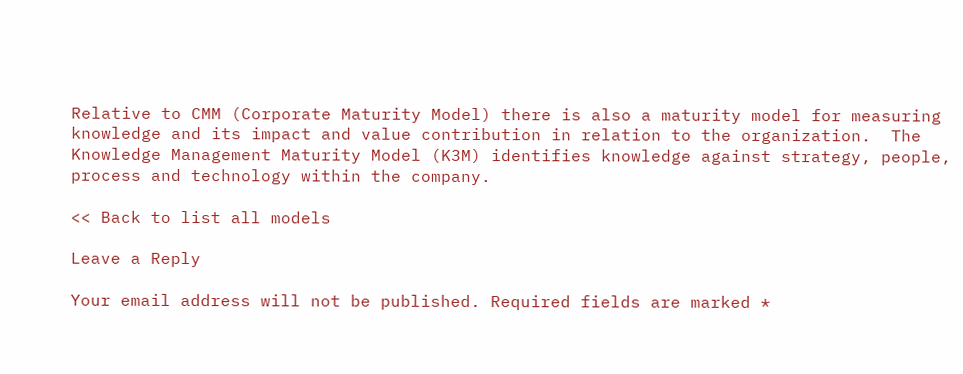Relative to CMM (Corporate Maturity Model) there is also a maturity model for measuring knowledge and its impact and value contribution in relation to the organization.  The Knowledge Management Maturity Model (K3M) identifies knowledge against strategy, people, process and technology within the company.

<< Back to list all models

Leave a Reply

Your email address will not be published. Required fields are marked *